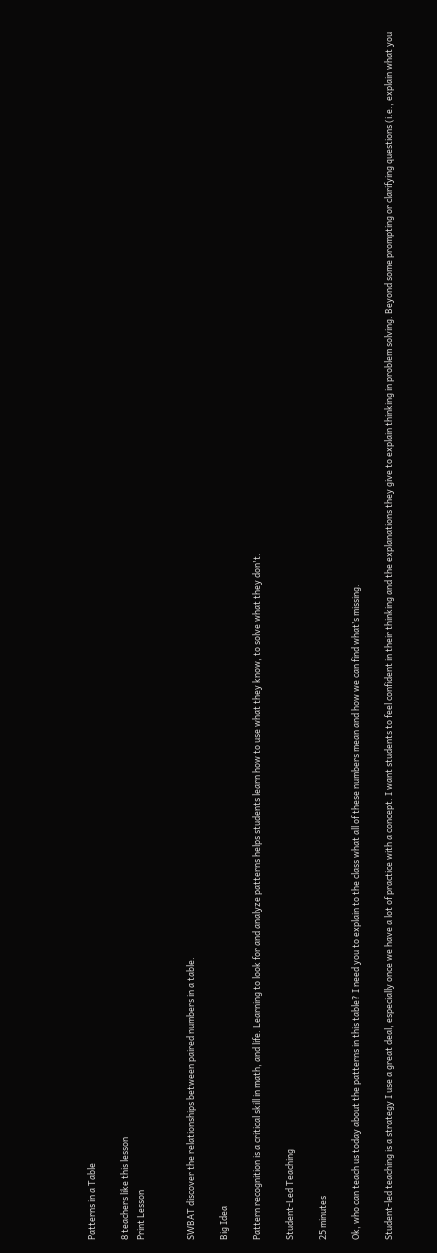Patterns in a Table

8 teachers like this lesson
Print Lesson


SWBAT discover the relationships between paired numbers in a table.

Big Idea

Pattern recognition is a critical skill in math, and life. Learning to look for and analyze patterns helps students learn how to use what they know, to solve what they don't.

Student-Led Teaching

25 minutes

Ok, who can teach us today about the patterns in this table? I need you to explain to the class what all of these numbers mean and how we can find what’s missing.

Student-led teaching is a strategy I use a great deal, especially once we have a lot of practice with a concept. I want students to feel confident in their thinking and the explanations they give to explain thinking in problem solving. Beyond some prompting or clarifying questions (i.e., explain what you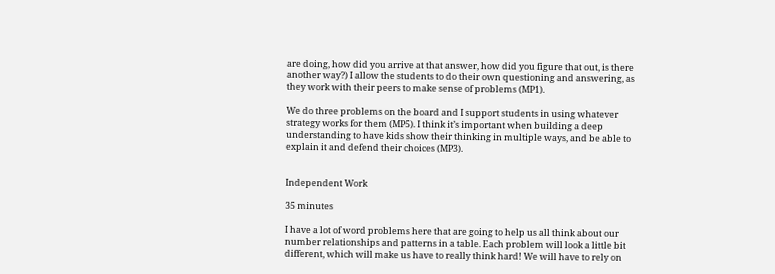are doing, how did you arrive at that answer, how did you figure that out, is there another way?) I allow the students to do their own questioning and answering, as they work with their peers to make sense of problems (MP1).

We do three problems on the board and I support students in using whatever strategy works for them (MP5). I think it’s important when building a deep understanding to have kids show their thinking in multiple ways, and be able to explain it and defend their choices (MP3).


Independent Work

35 minutes

I have a lot of word problems here that are going to help us all think about our number relationships and patterns in a table. Each problem will look a little bit different, which will make us have to really think hard! We will have to rely on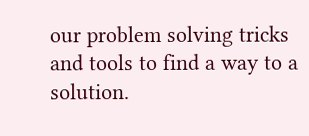our problem solving tricks and tools to find a way to a solution.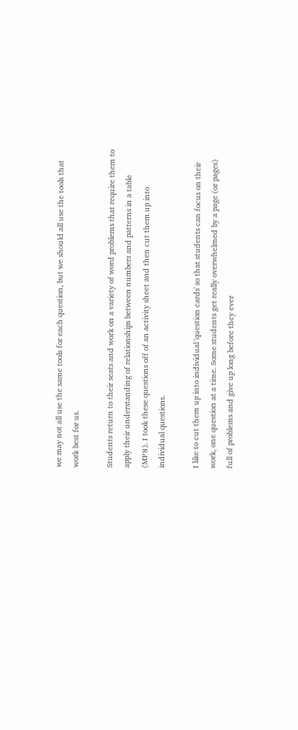we may not all use the same tools for each question, but we should all use the tools that work best for us.

Students return to their seats and work on a variety of word problems that require them to apply their understanding of relationships between numbers and patterns in a table (MP8). I took these questions off of an activity sheet and then cut them up into individual questions.

I like to cut them up into individual 'question cards' so that students can focus on their work, one question at a time. Some students get really overwhelmed by a page (or pages) full of problems and give up long before they ever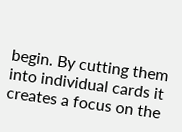begin. By cutting them into individual cards it creates a focus on the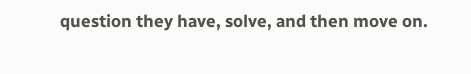question they have, solve, and then move on.